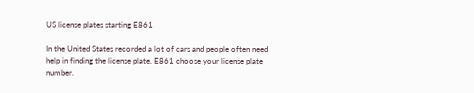US license plates starting E861

In the United States recorded a lot of cars and people often need help in finding the license plate. E861 choose your license plate number.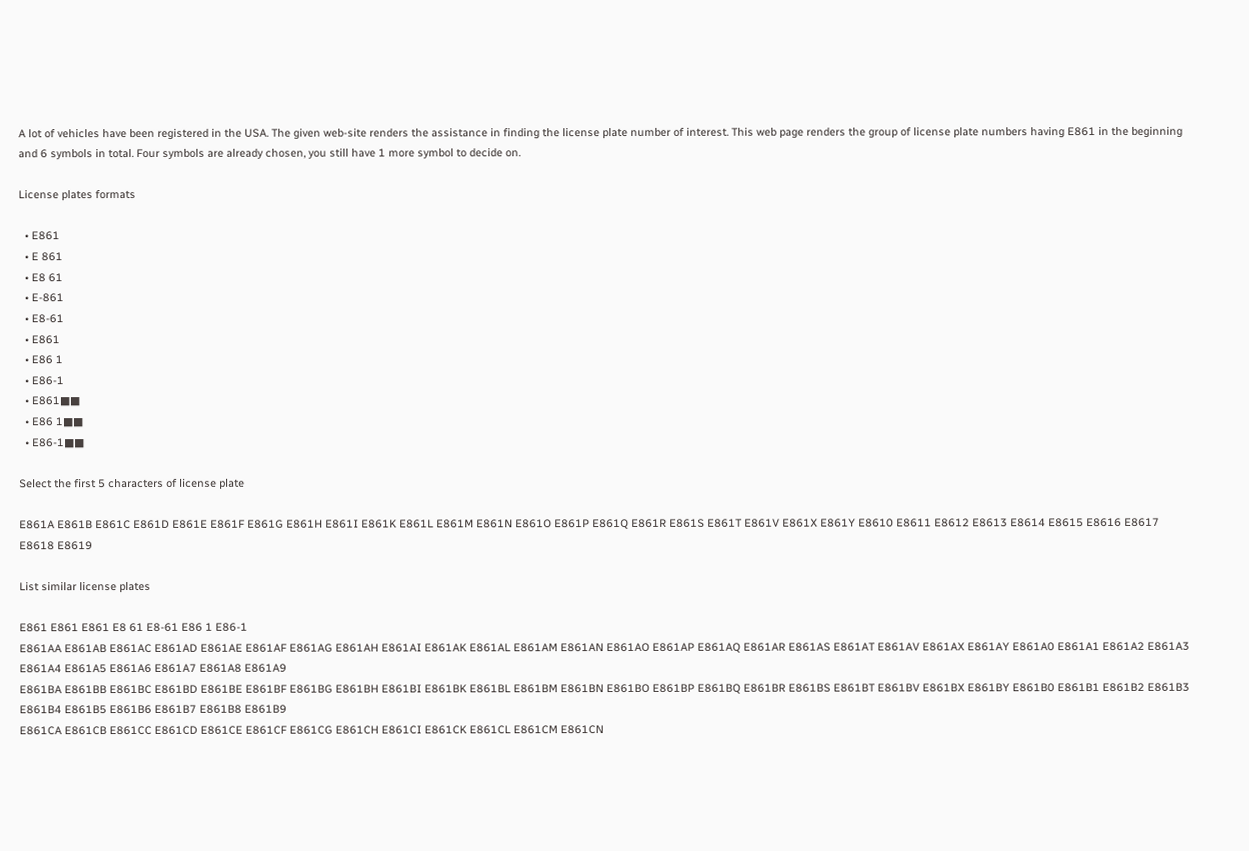A lot of vehicles have been registered in the USA. The given web-site renders the assistance in finding the license plate number of interest. This web page renders the group of license plate numbers having E861 in the beginning and 6 symbols in total. Four symbols are already chosen, you still have 1 more symbol to decide on.

License plates formats

  • E861
  • E 861
  • E8 61
  • E-861
  • E8-61
  • E861
  • E86 1
  • E86-1
  • E861■■
  • E86 1■■
  • E86-1■■

Select the first 5 characters of license plate

E861A E861B E861C E861D E861E E861F E861G E861H E861I E861K E861L E861M E861N E861O E861P E861Q E861R E861S E861T E861V E861X E861Y E8610 E8611 E8612 E8613 E8614 E8615 E8616 E8617 E8618 E8619

List similar license plates

E861 E861 E861 E8 61 E8-61 E86 1 E86-1
E861AA E861AB E861AC E861AD E861AE E861AF E861AG E861AH E861AI E861AK E861AL E861AM E861AN E861AO E861AP E861AQ E861AR E861AS E861AT E861AV E861AX E861AY E861A0 E861A1 E861A2 E861A3 E861A4 E861A5 E861A6 E861A7 E861A8 E861A9
E861BA E861BB E861BC E861BD E861BE E861BF E861BG E861BH E861BI E861BK E861BL E861BM E861BN E861BO E861BP E861BQ E861BR E861BS E861BT E861BV E861BX E861BY E861B0 E861B1 E861B2 E861B3 E861B4 E861B5 E861B6 E861B7 E861B8 E861B9
E861CA E861CB E861CC E861CD E861CE E861CF E861CG E861CH E861CI E861CK E861CL E861CM E861CN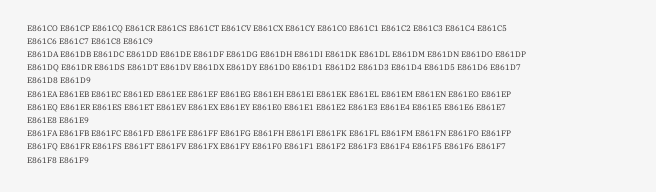E861CO E861CP E861CQ E861CR E861CS E861CT E861CV E861CX E861CY E861C0 E861C1 E861C2 E861C3 E861C4 E861C5 E861C6 E861C7 E861C8 E861C9
E861DA E861DB E861DC E861DD E861DE E861DF E861DG E861DH E861DI E861DK E861DL E861DM E861DN E861DO E861DP E861DQ E861DR E861DS E861DT E861DV E861DX E861DY E861D0 E861D1 E861D2 E861D3 E861D4 E861D5 E861D6 E861D7 E861D8 E861D9
E861EA E861EB E861EC E861ED E861EE E861EF E861EG E861EH E861EI E861EK E861EL E861EM E861EN E861EO E861EP E861EQ E861ER E861ES E861ET E861EV E861EX E861EY E861E0 E861E1 E861E2 E861E3 E861E4 E861E5 E861E6 E861E7 E861E8 E861E9
E861FA E861FB E861FC E861FD E861FE E861FF E861FG E861FH E861FI E861FK E861FL E861FM E861FN E861FO E861FP E861FQ E861FR E861FS E861FT E861FV E861FX E861FY E861F0 E861F1 E861F2 E861F3 E861F4 E861F5 E861F6 E861F7 E861F8 E861F9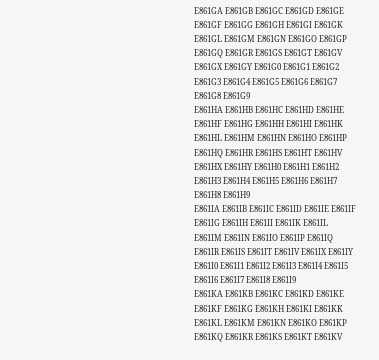E861GA E861GB E861GC E861GD E861GE E861GF E861GG E861GH E861GI E861GK E861GL E861GM E861GN E861GO E861GP E861GQ E861GR E861GS E861GT E861GV E861GX E861GY E861G0 E861G1 E861G2 E861G3 E861G4 E861G5 E861G6 E861G7 E861G8 E861G9
E861HA E861HB E861HC E861HD E861HE E861HF E861HG E861HH E861HI E861HK E861HL E861HM E861HN E861HO E861HP E861HQ E861HR E861HS E861HT E861HV E861HX E861HY E861H0 E861H1 E861H2 E861H3 E861H4 E861H5 E861H6 E861H7 E861H8 E861H9
E861IA E861IB E861IC E861ID E861IE E861IF E861IG E861IH E861II E861IK E861IL E861IM E861IN E861IO E861IP E861IQ E861IR E861IS E861IT E861IV E861IX E861IY E861I0 E861I1 E861I2 E861I3 E861I4 E861I5 E861I6 E861I7 E861I8 E861I9
E861KA E861KB E861KC E861KD E861KE E861KF E861KG E861KH E861KI E861KK E861KL E861KM E861KN E861KO E861KP E861KQ E861KR E861KS E861KT E861KV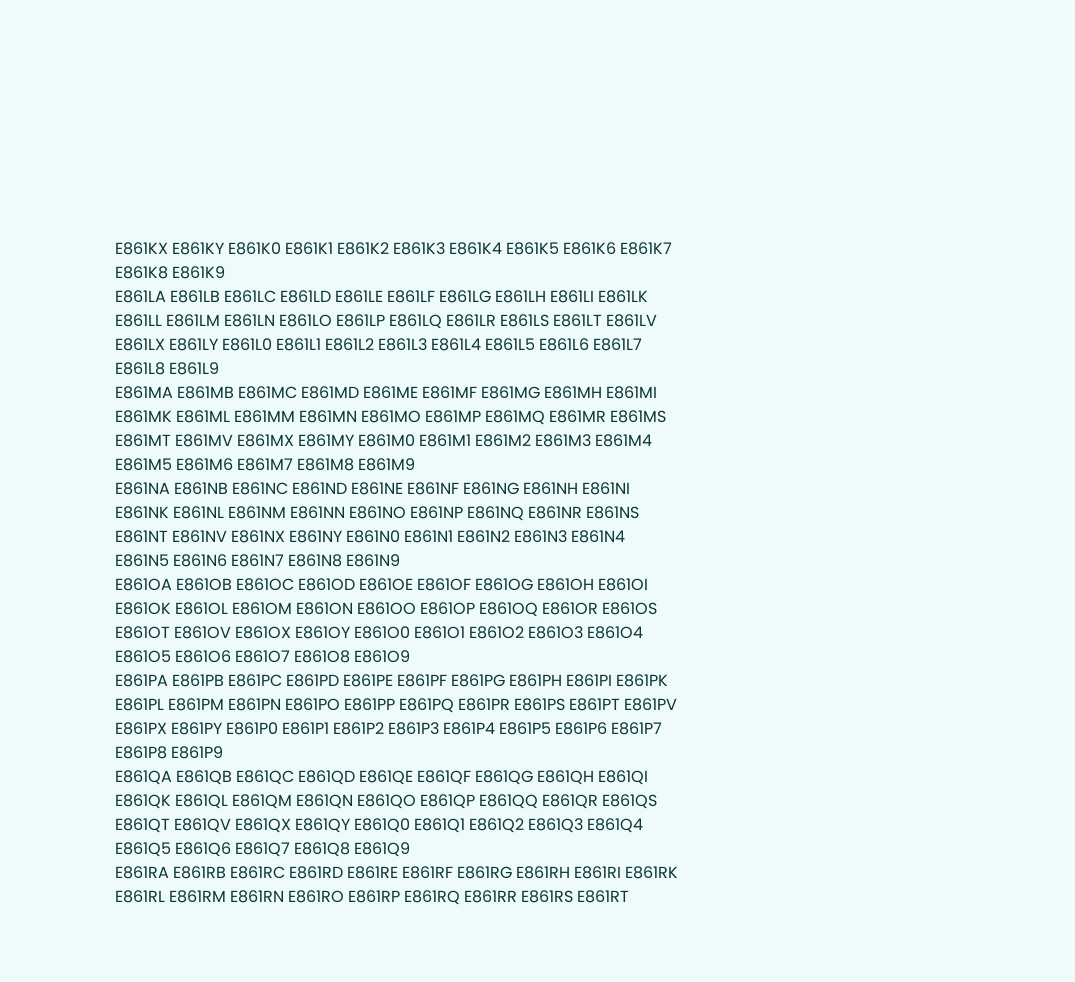E861KX E861KY E861K0 E861K1 E861K2 E861K3 E861K4 E861K5 E861K6 E861K7 E861K8 E861K9
E861LA E861LB E861LC E861LD E861LE E861LF E861LG E861LH E861LI E861LK E861LL E861LM E861LN E861LO E861LP E861LQ E861LR E861LS E861LT E861LV E861LX E861LY E861L0 E861L1 E861L2 E861L3 E861L4 E861L5 E861L6 E861L7 E861L8 E861L9
E861MA E861MB E861MC E861MD E861ME E861MF E861MG E861MH E861MI E861MK E861ML E861MM E861MN E861MO E861MP E861MQ E861MR E861MS E861MT E861MV E861MX E861MY E861M0 E861M1 E861M2 E861M3 E861M4 E861M5 E861M6 E861M7 E861M8 E861M9
E861NA E861NB E861NC E861ND E861NE E861NF E861NG E861NH E861NI E861NK E861NL E861NM E861NN E861NO E861NP E861NQ E861NR E861NS E861NT E861NV E861NX E861NY E861N0 E861N1 E861N2 E861N3 E861N4 E861N5 E861N6 E861N7 E861N8 E861N9
E861OA E861OB E861OC E861OD E861OE E861OF E861OG E861OH E861OI E861OK E861OL E861OM E861ON E861OO E861OP E861OQ E861OR E861OS E861OT E861OV E861OX E861OY E861O0 E861O1 E861O2 E861O3 E861O4 E861O5 E861O6 E861O7 E861O8 E861O9
E861PA E861PB E861PC E861PD E861PE E861PF E861PG E861PH E861PI E861PK E861PL E861PM E861PN E861PO E861PP E861PQ E861PR E861PS E861PT E861PV E861PX E861PY E861P0 E861P1 E861P2 E861P3 E861P4 E861P5 E861P6 E861P7 E861P8 E861P9
E861QA E861QB E861QC E861QD E861QE E861QF E861QG E861QH E861QI E861QK E861QL E861QM E861QN E861QO E861QP E861QQ E861QR E861QS E861QT E861QV E861QX E861QY E861Q0 E861Q1 E861Q2 E861Q3 E861Q4 E861Q5 E861Q6 E861Q7 E861Q8 E861Q9
E861RA E861RB E861RC E861RD E861RE E861RF E861RG E861RH E861RI E861RK E861RL E861RM E861RN E861RO E861RP E861RQ E861RR E861RS E861RT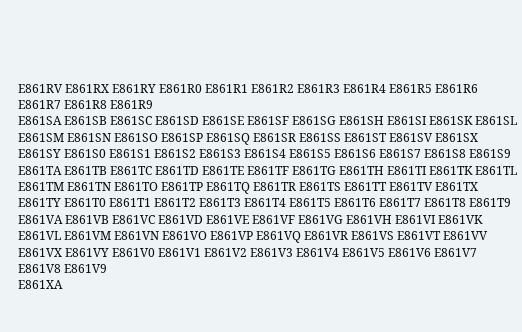E861RV E861RX E861RY E861R0 E861R1 E861R2 E861R3 E861R4 E861R5 E861R6 E861R7 E861R8 E861R9
E861SA E861SB E861SC E861SD E861SE E861SF E861SG E861SH E861SI E861SK E861SL E861SM E861SN E861SO E861SP E861SQ E861SR E861SS E861ST E861SV E861SX E861SY E861S0 E861S1 E861S2 E861S3 E861S4 E861S5 E861S6 E861S7 E861S8 E861S9
E861TA E861TB E861TC E861TD E861TE E861TF E861TG E861TH E861TI E861TK E861TL E861TM E861TN E861TO E861TP E861TQ E861TR E861TS E861TT E861TV E861TX E861TY E861T0 E861T1 E861T2 E861T3 E861T4 E861T5 E861T6 E861T7 E861T8 E861T9
E861VA E861VB E861VC E861VD E861VE E861VF E861VG E861VH E861VI E861VK E861VL E861VM E861VN E861VO E861VP E861VQ E861VR E861VS E861VT E861VV E861VX E861VY E861V0 E861V1 E861V2 E861V3 E861V4 E861V5 E861V6 E861V7 E861V8 E861V9
E861XA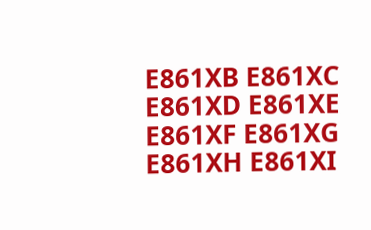E861XB E861XC E861XD E861XE E861XF E861XG E861XH E861XI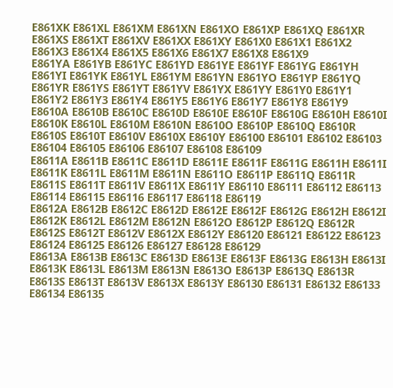E861XK E861XL E861XM E861XN E861XO E861XP E861XQ E861XR E861XS E861XT E861XV E861XX E861XY E861X0 E861X1 E861X2 E861X3 E861X4 E861X5 E861X6 E861X7 E861X8 E861X9
E861YA E861YB E861YC E861YD E861YE E861YF E861YG E861YH E861YI E861YK E861YL E861YM E861YN E861YO E861YP E861YQ E861YR E861YS E861YT E861YV E861YX E861YY E861Y0 E861Y1 E861Y2 E861Y3 E861Y4 E861Y5 E861Y6 E861Y7 E861Y8 E861Y9
E8610A E8610B E8610C E8610D E8610E E8610F E8610G E8610H E8610I E8610K E8610L E8610M E8610N E8610O E8610P E8610Q E8610R E8610S E8610T E8610V E8610X E8610Y E86100 E86101 E86102 E86103 E86104 E86105 E86106 E86107 E86108 E86109
E8611A E8611B E8611C E8611D E8611E E8611F E8611G E8611H E8611I E8611K E8611L E8611M E8611N E8611O E8611P E8611Q E8611R E8611S E8611T E8611V E8611X E8611Y E86110 E86111 E86112 E86113 E86114 E86115 E86116 E86117 E86118 E86119
E8612A E8612B E8612C E8612D E8612E E8612F E8612G E8612H E8612I E8612K E8612L E8612M E8612N E8612O E8612P E8612Q E8612R E8612S E8612T E8612V E8612X E8612Y E86120 E86121 E86122 E86123 E86124 E86125 E86126 E86127 E86128 E86129
E8613A E8613B E8613C E8613D E8613E E8613F E8613G E8613H E8613I E8613K E8613L E8613M E8613N E8613O E8613P E8613Q E8613R E8613S E8613T E8613V E8613X E8613Y E86130 E86131 E86132 E86133 E86134 E86135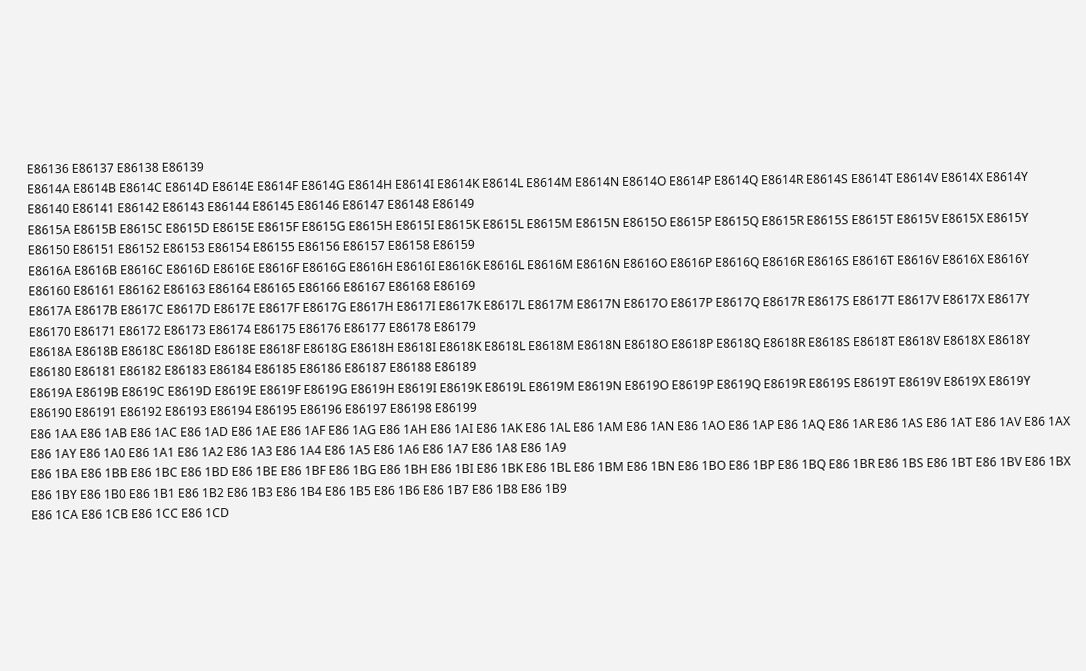E86136 E86137 E86138 E86139
E8614A E8614B E8614C E8614D E8614E E8614F E8614G E8614H E8614I E8614K E8614L E8614M E8614N E8614O E8614P E8614Q E8614R E8614S E8614T E8614V E8614X E8614Y E86140 E86141 E86142 E86143 E86144 E86145 E86146 E86147 E86148 E86149
E8615A E8615B E8615C E8615D E8615E E8615F E8615G E8615H E8615I E8615K E8615L E8615M E8615N E8615O E8615P E8615Q E8615R E8615S E8615T E8615V E8615X E8615Y E86150 E86151 E86152 E86153 E86154 E86155 E86156 E86157 E86158 E86159
E8616A E8616B E8616C E8616D E8616E E8616F E8616G E8616H E8616I E8616K E8616L E8616M E8616N E8616O E8616P E8616Q E8616R E8616S E8616T E8616V E8616X E8616Y E86160 E86161 E86162 E86163 E86164 E86165 E86166 E86167 E86168 E86169
E8617A E8617B E8617C E8617D E8617E E8617F E8617G E8617H E8617I E8617K E8617L E8617M E8617N E8617O E8617P E8617Q E8617R E8617S E8617T E8617V E8617X E8617Y E86170 E86171 E86172 E86173 E86174 E86175 E86176 E86177 E86178 E86179
E8618A E8618B E8618C E8618D E8618E E8618F E8618G E8618H E8618I E8618K E8618L E8618M E8618N E8618O E8618P E8618Q E8618R E8618S E8618T E8618V E8618X E8618Y E86180 E86181 E86182 E86183 E86184 E86185 E86186 E86187 E86188 E86189
E8619A E8619B E8619C E8619D E8619E E8619F E8619G E8619H E8619I E8619K E8619L E8619M E8619N E8619O E8619P E8619Q E8619R E8619S E8619T E8619V E8619X E8619Y E86190 E86191 E86192 E86193 E86194 E86195 E86196 E86197 E86198 E86199
E86 1AA E86 1AB E86 1AC E86 1AD E86 1AE E86 1AF E86 1AG E86 1AH E86 1AI E86 1AK E86 1AL E86 1AM E86 1AN E86 1AO E86 1AP E86 1AQ E86 1AR E86 1AS E86 1AT E86 1AV E86 1AX E86 1AY E86 1A0 E86 1A1 E86 1A2 E86 1A3 E86 1A4 E86 1A5 E86 1A6 E86 1A7 E86 1A8 E86 1A9
E86 1BA E86 1BB E86 1BC E86 1BD E86 1BE E86 1BF E86 1BG E86 1BH E86 1BI E86 1BK E86 1BL E86 1BM E86 1BN E86 1BO E86 1BP E86 1BQ E86 1BR E86 1BS E86 1BT E86 1BV E86 1BX E86 1BY E86 1B0 E86 1B1 E86 1B2 E86 1B3 E86 1B4 E86 1B5 E86 1B6 E86 1B7 E86 1B8 E86 1B9
E86 1CA E86 1CB E86 1CC E86 1CD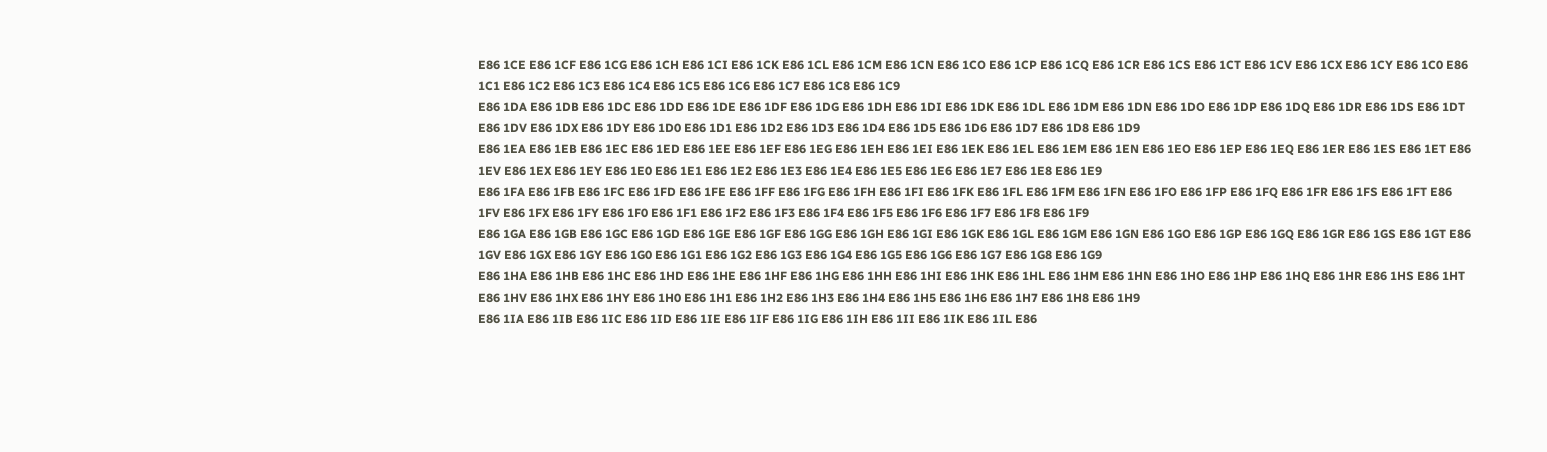E86 1CE E86 1CF E86 1CG E86 1CH E86 1CI E86 1CK E86 1CL E86 1CM E86 1CN E86 1CO E86 1CP E86 1CQ E86 1CR E86 1CS E86 1CT E86 1CV E86 1CX E86 1CY E86 1C0 E86 1C1 E86 1C2 E86 1C3 E86 1C4 E86 1C5 E86 1C6 E86 1C7 E86 1C8 E86 1C9
E86 1DA E86 1DB E86 1DC E86 1DD E86 1DE E86 1DF E86 1DG E86 1DH E86 1DI E86 1DK E86 1DL E86 1DM E86 1DN E86 1DO E86 1DP E86 1DQ E86 1DR E86 1DS E86 1DT E86 1DV E86 1DX E86 1DY E86 1D0 E86 1D1 E86 1D2 E86 1D3 E86 1D4 E86 1D5 E86 1D6 E86 1D7 E86 1D8 E86 1D9
E86 1EA E86 1EB E86 1EC E86 1ED E86 1EE E86 1EF E86 1EG E86 1EH E86 1EI E86 1EK E86 1EL E86 1EM E86 1EN E86 1EO E86 1EP E86 1EQ E86 1ER E86 1ES E86 1ET E86 1EV E86 1EX E86 1EY E86 1E0 E86 1E1 E86 1E2 E86 1E3 E86 1E4 E86 1E5 E86 1E6 E86 1E7 E86 1E8 E86 1E9
E86 1FA E86 1FB E86 1FC E86 1FD E86 1FE E86 1FF E86 1FG E86 1FH E86 1FI E86 1FK E86 1FL E86 1FM E86 1FN E86 1FO E86 1FP E86 1FQ E86 1FR E86 1FS E86 1FT E86 1FV E86 1FX E86 1FY E86 1F0 E86 1F1 E86 1F2 E86 1F3 E86 1F4 E86 1F5 E86 1F6 E86 1F7 E86 1F8 E86 1F9
E86 1GA E86 1GB E86 1GC E86 1GD E86 1GE E86 1GF E86 1GG E86 1GH E86 1GI E86 1GK E86 1GL E86 1GM E86 1GN E86 1GO E86 1GP E86 1GQ E86 1GR E86 1GS E86 1GT E86 1GV E86 1GX E86 1GY E86 1G0 E86 1G1 E86 1G2 E86 1G3 E86 1G4 E86 1G5 E86 1G6 E86 1G7 E86 1G8 E86 1G9
E86 1HA E86 1HB E86 1HC E86 1HD E86 1HE E86 1HF E86 1HG E86 1HH E86 1HI E86 1HK E86 1HL E86 1HM E86 1HN E86 1HO E86 1HP E86 1HQ E86 1HR E86 1HS E86 1HT E86 1HV E86 1HX E86 1HY E86 1H0 E86 1H1 E86 1H2 E86 1H3 E86 1H4 E86 1H5 E86 1H6 E86 1H7 E86 1H8 E86 1H9
E86 1IA E86 1IB E86 1IC E86 1ID E86 1IE E86 1IF E86 1IG E86 1IH E86 1II E86 1IK E86 1IL E86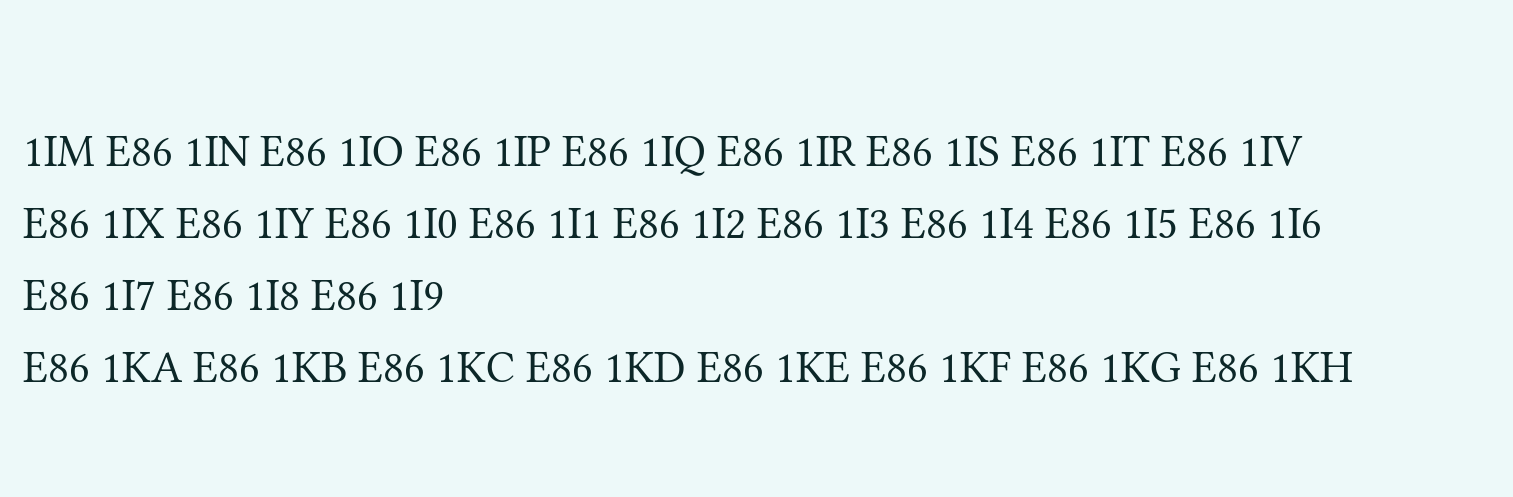1IM E86 1IN E86 1IO E86 1IP E86 1IQ E86 1IR E86 1IS E86 1IT E86 1IV E86 1IX E86 1IY E86 1I0 E86 1I1 E86 1I2 E86 1I3 E86 1I4 E86 1I5 E86 1I6 E86 1I7 E86 1I8 E86 1I9
E86 1KA E86 1KB E86 1KC E86 1KD E86 1KE E86 1KF E86 1KG E86 1KH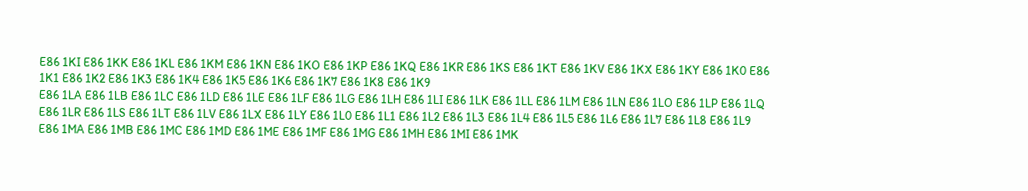E86 1KI E86 1KK E86 1KL E86 1KM E86 1KN E86 1KO E86 1KP E86 1KQ E86 1KR E86 1KS E86 1KT E86 1KV E86 1KX E86 1KY E86 1K0 E86 1K1 E86 1K2 E86 1K3 E86 1K4 E86 1K5 E86 1K6 E86 1K7 E86 1K8 E86 1K9
E86 1LA E86 1LB E86 1LC E86 1LD E86 1LE E86 1LF E86 1LG E86 1LH E86 1LI E86 1LK E86 1LL E86 1LM E86 1LN E86 1LO E86 1LP E86 1LQ E86 1LR E86 1LS E86 1LT E86 1LV E86 1LX E86 1LY E86 1L0 E86 1L1 E86 1L2 E86 1L3 E86 1L4 E86 1L5 E86 1L6 E86 1L7 E86 1L8 E86 1L9
E86 1MA E86 1MB E86 1MC E86 1MD E86 1ME E86 1MF E86 1MG E86 1MH E86 1MI E86 1MK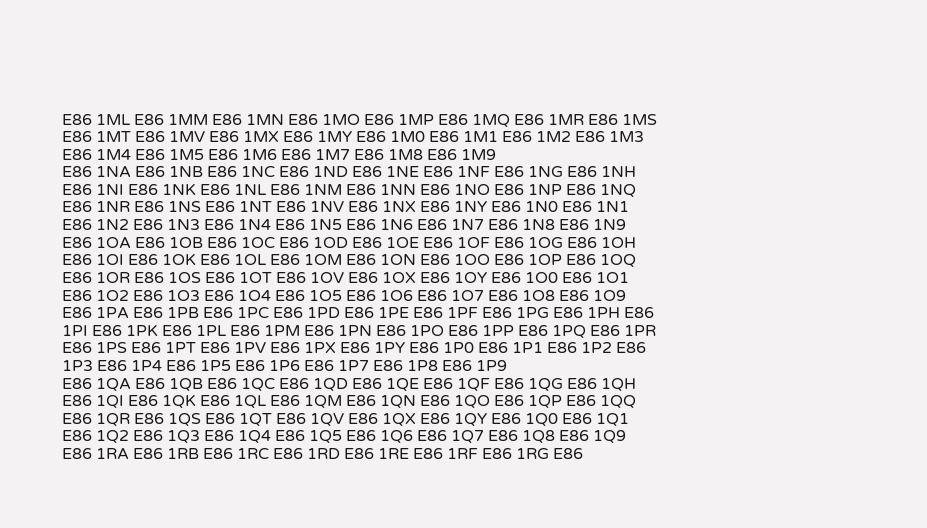E86 1ML E86 1MM E86 1MN E86 1MO E86 1MP E86 1MQ E86 1MR E86 1MS E86 1MT E86 1MV E86 1MX E86 1MY E86 1M0 E86 1M1 E86 1M2 E86 1M3 E86 1M4 E86 1M5 E86 1M6 E86 1M7 E86 1M8 E86 1M9
E86 1NA E86 1NB E86 1NC E86 1ND E86 1NE E86 1NF E86 1NG E86 1NH E86 1NI E86 1NK E86 1NL E86 1NM E86 1NN E86 1NO E86 1NP E86 1NQ E86 1NR E86 1NS E86 1NT E86 1NV E86 1NX E86 1NY E86 1N0 E86 1N1 E86 1N2 E86 1N3 E86 1N4 E86 1N5 E86 1N6 E86 1N7 E86 1N8 E86 1N9
E86 1OA E86 1OB E86 1OC E86 1OD E86 1OE E86 1OF E86 1OG E86 1OH E86 1OI E86 1OK E86 1OL E86 1OM E86 1ON E86 1OO E86 1OP E86 1OQ E86 1OR E86 1OS E86 1OT E86 1OV E86 1OX E86 1OY E86 1O0 E86 1O1 E86 1O2 E86 1O3 E86 1O4 E86 1O5 E86 1O6 E86 1O7 E86 1O8 E86 1O9
E86 1PA E86 1PB E86 1PC E86 1PD E86 1PE E86 1PF E86 1PG E86 1PH E86 1PI E86 1PK E86 1PL E86 1PM E86 1PN E86 1PO E86 1PP E86 1PQ E86 1PR E86 1PS E86 1PT E86 1PV E86 1PX E86 1PY E86 1P0 E86 1P1 E86 1P2 E86 1P3 E86 1P4 E86 1P5 E86 1P6 E86 1P7 E86 1P8 E86 1P9
E86 1QA E86 1QB E86 1QC E86 1QD E86 1QE E86 1QF E86 1QG E86 1QH E86 1QI E86 1QK E86 1QL E86 1QM E86 1QN E86 1QO E86 1QP E86 1QQ E86 1QR E86 1QS E86 1QT E86 1QV E86 1QX E86 1QY E86 1Q0 E86 1Q1 E86 1Q2 E86 1Q3 E86 1Q4 E86 1Q5 E86 1Q6 E86 1Q7 E86 1Q8 E86 1Q9
E86 1RA E86 1RB E86 1RC E86 1RD E86 1RE E86 1RF E86 1RG E86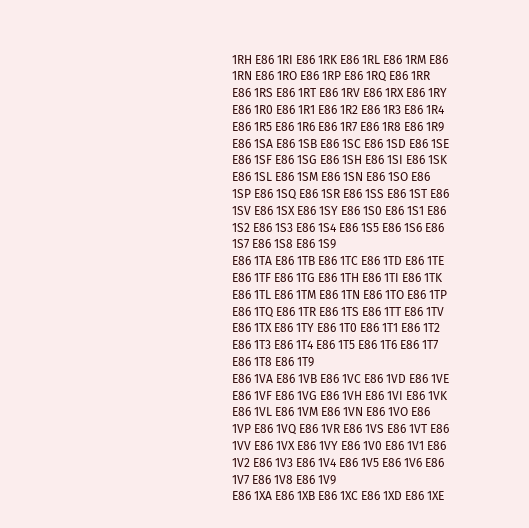1RH E86 1RI E86 1RK E86 1RL E86 1RM E86 1RN E86 1RO E86 1RP E86 1RQ E86 1RR E86 1RS E86 1RT E86 1RV E86 1RX E86 1RY E86 1R0 E86 1R1 E86 1R2 E86 1R3 E86 1R4 E86 1R5 E86 1R6 E86 1R7 E86 1R8 E86 1R9
E86 1SA E86 1SB E86 1SC E86 1SD E86 1SE E86 1SF E86 1SG E86 1SH E86 1SI E86 1SK E86 1SL E86 1SM E86 1SN E86 1SO E86 1SP E86 1SQ E86 1SR E86 1SS E86 1ST E86 1SV E86 1SX E86 1SY E86 1S0 E86 1S1 E86 1S2 E86 1S3 E86 1S4 E86 1S5 E86 1S6 E86 1S7 E86 1S8 E86 1S9
E86 1TA E86 1TB E86 1TC E86 1TD E86 1TE E86 1TF E86 1TG E86 1TH E86 1TI E86 1TK E86 1TL E86 1TM E86 1TN E86 1TO E86 1TP E86 1TQ E86 1TR E86 1TS E86 1TT E86 1TV E86 1TX E86 1TY E86 1T0 E86 1T1 E86 1T2 E86 1T3 E86 1T4 E86 1T5 E86 1T6 E86 1T7 E86 1T8 E86 1T9
E86 1VA E86 1VB E86 1VC E86 1VD E86 1VE E86 1VF E86 1VG E86 1VH E86 1VI E86 1VK E86 1VL E86 1VM E86 1VN E86 1VO E86 1VP E86 1VQ E86 1VR E86 1VS E86 1VT E86 1VV E86 1VX E86 1VY E86 1V0 E86 1V1 E86 1V2 E86 1V3 E86 1V4 E86 1V5 E86 1V6 E86 1V7 E86 1V8 E86 1V9
E86 1XA E86 1XB E86 1XC E86 1XD E86 1XE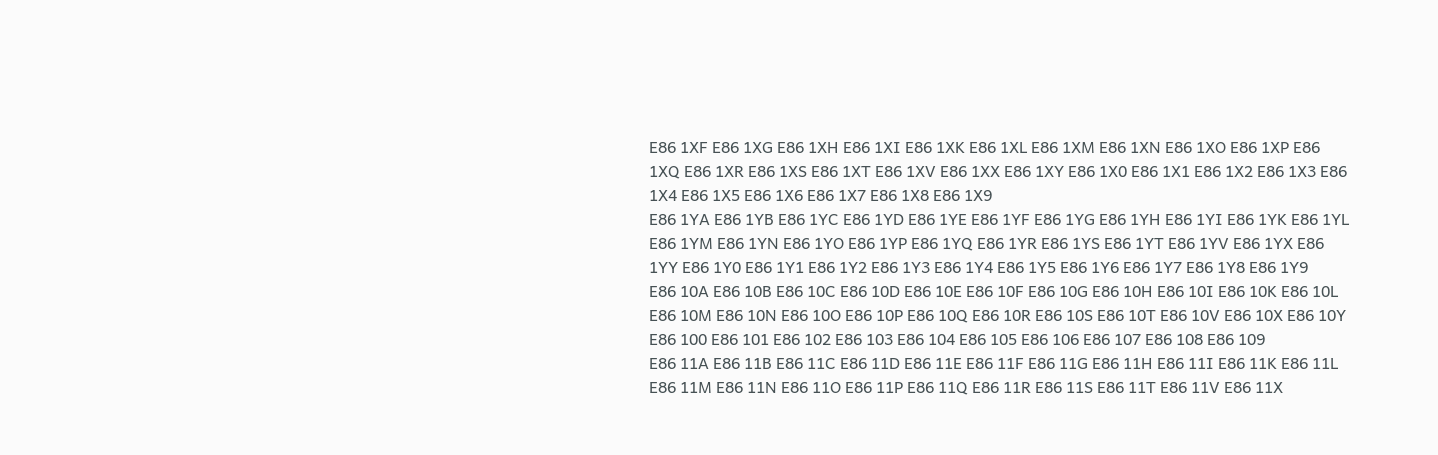E86 1XF E86 1XG E86 1XH E86 1XI E86 1XK E86 1XL E86 1XM E86 1XN E86 1XO E86 1XP E86 1XQ E86 1XR E86 1XS E86 1XT E86 1XV E86 1XX E86 1XY E86 1X0 E86 1X1 E86 1X2 E86 1X3 E86 1X4 E86 1X5 E86 1X6 E86 1X7 E86 1X8 E86 1X9
E86 1YA E86 1YB E86 1YC E86 1YD E86 1YE E86 1YF E86 1YG E86 1YH E86 1YI E86 1YK E86 1YL E86 1YM E86 1YN E86 1YO E86 1YP E86 1YQ E86 1YR E86 1YS E86 1YT E86 1YV E86 1YX E86 1YY E86 1Y0 E86 1Y1 E86 1Y2 E86 1Y3 E86 1Y4 E86 1Y5 E86 1Y6 E86 1Y7 E86 1Y8 E86 1Y9
E86 10A E86 10B E86 10C E86 10D E86 10E E86 10F E86 10G E86 10H E86 10I E86 10K E86 10L E86 10M E86 10N E86 10O E86 10P E86 10Q E86 10R E86 10S E86 10T E86 10V E86 10X E86 10Y E86 100 E86 101 E86 102 E86 103 E86 104 E86 105 E86 106 E86 107 E86 108 E86 109
E86 11A E86 11B E86 11C E86 11D E86 11E E86 11F E86 11G E86 11H E86 11I E86 11K E86 11L E86 11M E86 11N E86 11O E86 11P E86 11Q E86 11R E86 11S E86 11T E86 11V E86 11X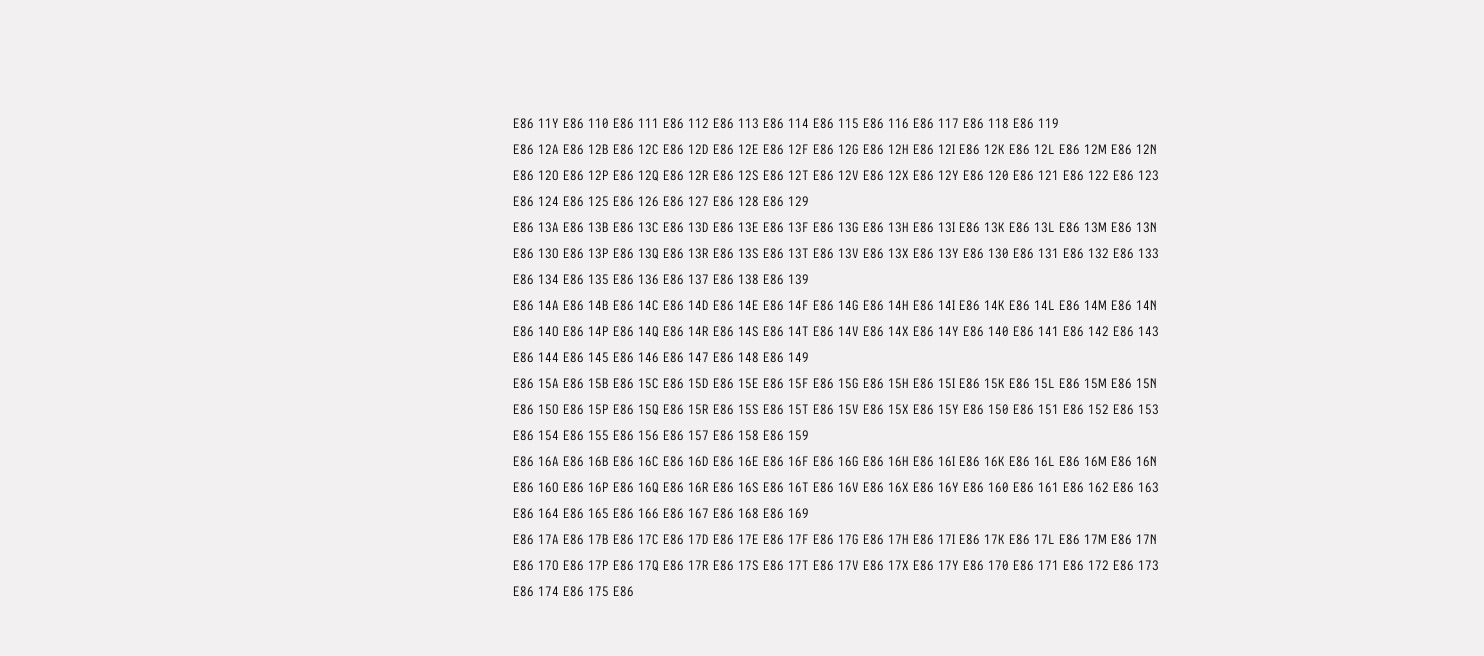E86 11Y E86 110 E86 111 E86 112 E86 113 E86 114 E86 115 E86 116 E86 117 E86 118 E86 119
E86 12A E86 12B E86 12C E86 12D E86 12E E86 12F E86 12G E86 12H E86 12I E86 12K E86 12L E86 12M E86 12N E86 12O E86 12P E86 12Q E86 12R E86 12S E86 12T E86 12V E86 12X E86 12Y E86 120 E86 121 E86 122 E86 123 E86 124 E86 125 E86 126 E86 127 E86 128 E86 129
E86 13A E86 13B E86 13C E86 13D E86 13E E86 13F E86 13G E86 13H E86 13I E86 13K E86 13L E86 13M E86 13N E86 13O E86 13P E86 13Q E86 13R E86 13S E86 13T E86 13V E86 13X E86 13Y E86 130 E86 131 E86 132 E86 133 E86 134 E86 135 E86 136 E86 137 E86 138 E86 139
E86 14A E86 14B E86 14C E86 14D E86 14E E86 14F E86 14G E86 14H E86 14I E86 14K E86 14L E86 14M E86 14N E86 14O E86 14P E86 14Q E86 14R E86 14S E86 14T E86 14V E86 14X E86 14Y E86 140 E86 141 E86 142 E86 143 E86 144 E86 145 E86 146 E86 147 E86 148 E86 149
E86 15A E86 15B E86 15C E86 15D E86 15E E86 15F E86 15G E86 15H E86 15I E86 15K E86 15L E86 15M E86 15N E86 15O E86 15P E86 15Q E86 15R E86 15S E86 15T E86 15V E86 15X E86 15Y E86 150 E86 151 E86 152 E86 153 E86 154 E86 155 E86 156 E86 157 E86 158 E86 159
E86 16A E86 16B E86 16C E86 16D E86 16E E86 16F E86 16G E86 16H E86 16I E86 16K E86 16L E86 16M E86 16N E86 16O E86 16P E86 16Q E86 16R E86 16S E86 16T E86 16V E86 16X E86 16Y E86 160 E86 161 E86 162 E86 163 E86 164 E86 165 E86 166 E86 167 E86 168 E86 169
E86 17A E86 17B E86 17C E86 17D E86 17E E86 17F E86 17G E86 17H E86 17I E86 17K E86 17L E86 17M E86 17N E86 17O E86 17P E86 17Q E86 17R E86 17S E86 17T E86 17V E86 17X E86 17Y E86 170 E86 171 E86 172 E86 173 E86 174 E86 175 E86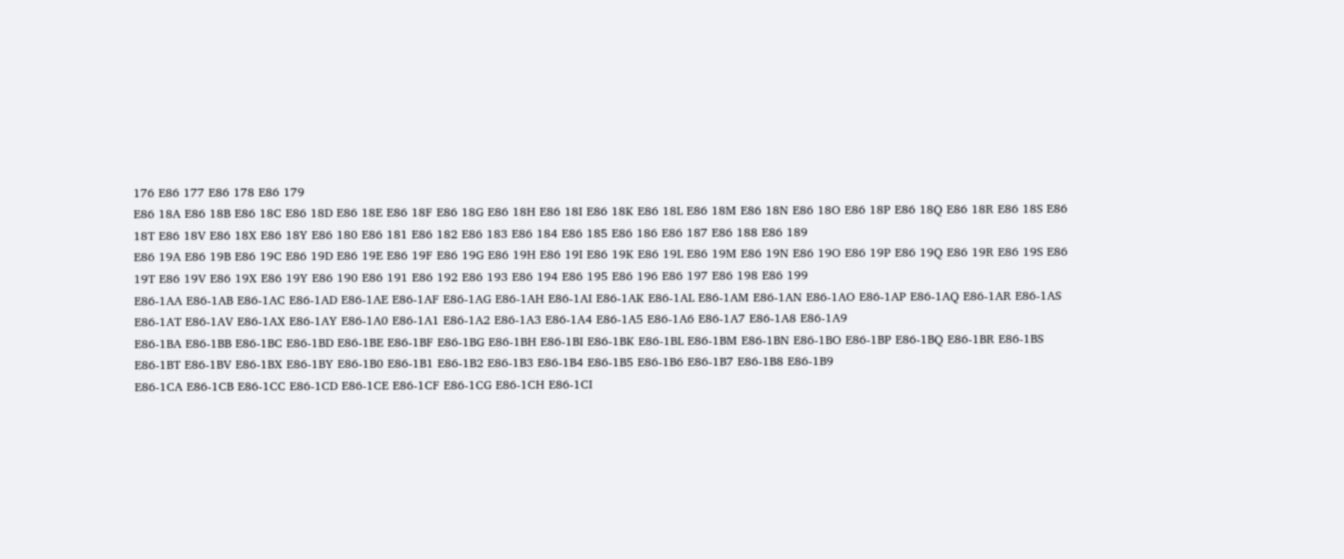176 E86 177 E86 178 E86 179
E86 18A E86 18B E86 18C E86 18D E86 18E E86 18F E86 18G E86 18H E86 18I E86 18K E86 18L E86 18M E86 18N E86 18O E86 18P E86 18Q E86 18R E86 18S E86 18T E86 18V E86 18X E86 18Y E86 180 E86 181 E86 182 E86 183 E86 184 E86 185 E86 186 E86 187 E86 188 E86 189
E86 19A E86 19B E86 19C E86 19D E86 19E E86 19F E86 19G E86 19H E86 19I E86 19K E86 19L E86 19M E86 19N E86 19O E86 19P E86 19Q E86 19R E86 19S E86 19T E86 19V E86 19X E86 19Y E86 190 E86 191 E86 192 E86 193 E86 194 E86 195 E86 196 E86 197 E86 198 E86 199
E86-1AA E86-1AB E86-1AC E86-1AD E86-1AE E86-1AF E86-1AG E86-1AH E86-1AI E86-1AK E86-1AL E86-1AM E86-1AN E86-1AO E86-1AP E86-1AQ E86-1AR E86-1AS E86-1AT E86-1AV E86-1AX E86-1AY E86-1A0 E86-1A1 E86-1A2 E86-1A3 E86-1A4 E86-1A5 E86-1A6 E86-1A7 E86-1A8 E86-1A9
E86-1BA E86-1BB E86-1BC E86-1BD E86-1BE E86-1BF E86-1BG E86-1BH E86-1BI E86-1BK E86-1BL E86-1BM E86-1BN E86-1BO E86-1BP E86-1BQ E86-1BR E86-1BS E86-1BT E86-1BV E86-1BX E86-1BY E86-1B0 E86-1B1 E86-1B2 E86-1B3 E86-1B4 E86-1B5 E86-1B6 E86-1B7 E86-1B8 E86-1B9
E86-1CA E86-1CB E86-1CC E86-1CD E86-1CE E86-1CF E86-1CG E86-1CH E86-1CI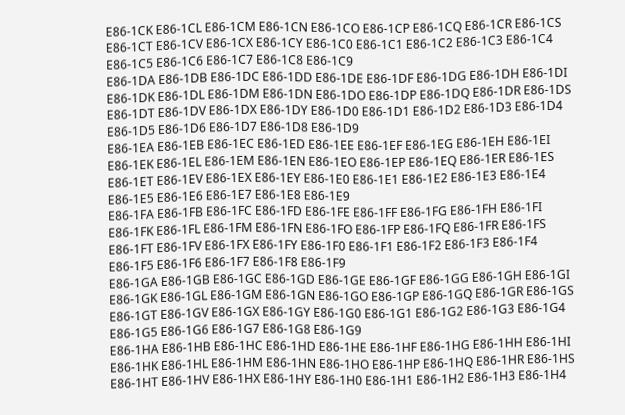E86-1CK E86-1CL E86-1CM E86-1CN E86-1CO E86-1CP E86-1CQ E86-1CR E86-1CS E86-1CT E86-1CV E86-1CX E86-1CY E86-1C0 E86-1C1 E86-1C2 E86-1C3 E86-1C4 E86-1C5 E86-1C6 E86-1C7 E86-1C8 E86-1C9
E86-1DA E86-1DB E86-1DC E86-1DD E86-1DE E86-1DF E86-1DG E86-1DH E86-1DI E86-1DK E86-1DL E86-1DM E86-1DN E86-1DO E86-1DP E86-1DQ E86-1DR E86-1DS E86-1DT E86-1DV E86-1DX E86-1DY E86-1D0 E86-1D1 E86-1D2 E86-1D3 E86-1D4 E86-1D5 E86-1D6 E86-1D7 E86-1D8 E86-1D9
E86-1EA E86-1EB E86-1EC E86-1ED E86-1EE E86-1EF E86-1EG E86-1EH E86-1EI E86-1EK E86-1EL E86-1EM E86-1EN E86-1EO E86-1EP E86-1EQ E86-1ER E86-1ES E86-1ET E86-1EV E86-1EX E86-1EY E86-1E0 E86-1E1 E86-1E2 E86-1E3 E86-1E4 E86-1E5 E86-1E6 E86-1E7 E86-1E8 E86-1E9
E86-1FA E86-1FB E86-1FC E86-1FD E86-1FE E86-1FF E86-1FG E86-1FH E86-1FI E86-1FK E86-1FL E86-1FM E86-1FN E86-1FO E86-1FP E86-1FQ E86-1FR E86-1FS E86-1FT E86-1FV E86-1FX E86-1FY E86-1F0 E86-1F1 E86-1F2 E86-1F3 E86-1F4 E86-1F5 E86-1F6 E86-1F7 E86-1F8 E86-1F9
E86-1GA E86-1GB E86-1GC E86-1GD E86-1GE E86-1GF E86-1GG E86-1GH E86-1GI E86-1GK E86-1GL E86-1GM E86-1GN E86-1GO E86-1GP E86-1GQ E86-1GR E86-1GS E86-1GT E86-1GV E86-1GX E86-1GY E86-1G0 E86-1G1 E86-1G2 E86-1G3 E86-1G4 E86-1G5 E86-1G6 E86-1G7 E86-1G8 E86-1G9
E86-1HA E86-1HB E86-1HC E86-1HD E86-1HE E86-1HF E86-1HG E86-1HH E86-1HI E86-1HK E86-1HL E86-1HM E86-1HN E86-1HO E86-1HP E86-1HQ E86-1HR E86-1HS E86-1HT E86-1HV E86-1HX E86-1HY E86-1H0 E86-1H1 E86-1H2 E86-1H3 E86-1H4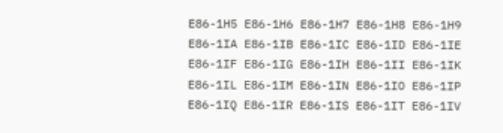E86-1H5 E86-1H6 E86-1H7 E86-1H8 E86-1H9
E86-1IA E86-1IB E86-1IC E86-1ID E86-1IE E86-1IF E86-1IG E86-1IH E86-1II E86-1IK E86-1IL E86-1IM E86-1IN E86-1IO E86-1IP E86-1IQ E86-1IR E86-1IS E86-1IT E86-1IV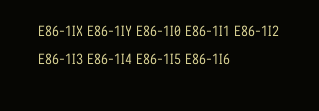E86-1IX E86-1IY E86-1I0 E86-1I1 E86-1I2 E86-1I3 E86-1I4 E86-1I5 E86-1I6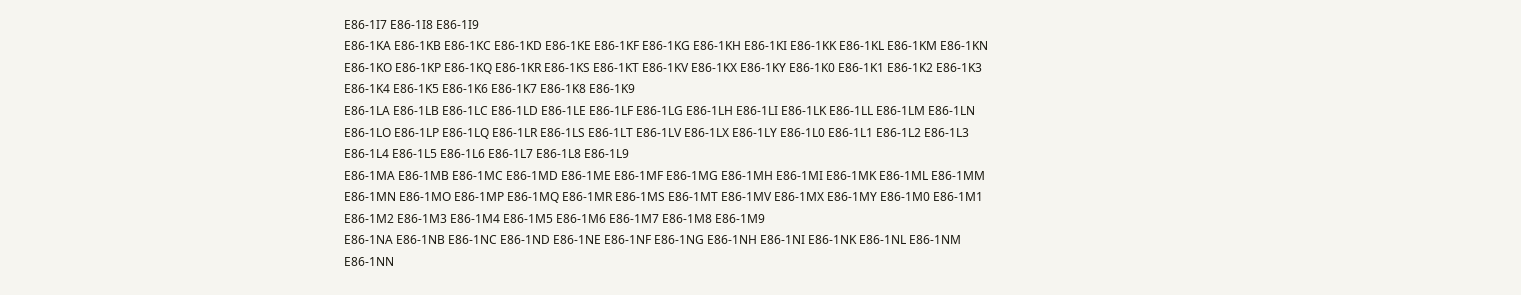E86-1I7 E86-1I8 E86-1I9
E86-1KA E86-1KB E86-1KC E86-1KD E86-1KE E86-1KF E86-1KG E86-1KH E86-1KI E86-1KK E86-1KL E86-1KM E86-1KN E86-1KO E86-1KP E86-1KQ E86-1KR E86-1KS E86-1KT E86-1KV E86-1KX E86-1KY E86-1K0 E86-1K1 E86-1K2 E86-1K3 E86-1K4 E86-1K5 E86-1K6 E86-1K7 E86-1K8 E86-1K9
E86-1LA E86-1LB E86-1LC E86-1LD E86-1LE E86-1LF E86-1LG E86-1LH E86-1LI E86-1LK E86-1LL E86-1LM E86-1LN E86-1LO E86-1LP E86-1LQ E86-1LR E86-1LS E86-1LT E86-1LV E86-1LX E86-1LY E86-1L0 E86-1L1 E86-1L2 E86-1L3 E86-1L4 E86-1L5 E86-1L6 E86-1L7 E86-1L8 E86-1L9
E86-1MA E86-1MB E86-1MC E86-1MD E86-1ME E86-1MF E86-1MG E86-1MH E86-1MI E86-1MK E86-1ML E86-1MM E86-1MN E86-1MO E86-1MP E86-1MQ E86-1MR E86-1MS E86-1MT E86-1MV E86-1MX E86-1MY E86-1M0 E86-1M1 E86-1M2 E86-1M3 E86-1M4 E86-1M5 E86-1M6 E86-1M7 E86-1M8 E86-1M9
E86-1NA E86-1NB E86-1NC E86-1ND E86-1NE E86-1NF E86-1NG E86-1NH E86-1NI E86-1NK E86-1NL E86-1NM E86-1NN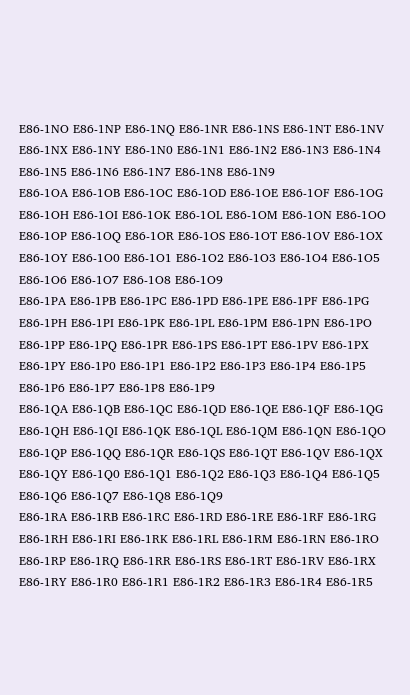E86-1NO E86-1NP E86-1NQ E86-1NR E86-1NS E86-1NT E86-1NV E86-1NX E86-1NY E86-1N0 E86-1N1 E86-1N2 E86-1N3 E86-1N4 E86-1N5 E86-1N6 E86-1N7 E86-1N8 E86-1N9
E86-1OA E86-1OB E86-1OC E86-1OD E86-1OE E86-1OF E86-1OG E86-1OH E86-1OI E86-1OK E86-1OL E86-1OM E86-1ON E86-1OO E86-1OP E86-1OQ E86-1OR E86-1OS E86-1OT E86-1OV E86-1OX E86-1OY E86-1O0 E86-1O1 E86-1O2 E86-1O3 E86-1O4 E86-1O5 E86-1O6 E86-1O7 E86-1O8 E86-1O9
E86-1PA E86-1PB E86-1PC E86-1PD E86-1PE E86-1PF E86-1PG E86-1PH E86-1PI E86-1PK E86-1PL E86-1PM E86-1PN E86-1PO E86-1PP E86-1PQ E86-1PR E86-1PS E86-1PT E86-1PV E86-1PX E86-1PY E86-1P0 E86-1P1 E86-1P2 E86-1P3 E86-1P4 E86-1P5 E86-1P6 E86-1P7 E86-1P8 E86-1P9
E86-1QA E86-1QB E86-1QC E86-1QD E86-1QE E86-1QF E86-1QG E86-1QH E86-1QI E86-1QK E86-1QL E86-1QM E86-1QN E86-1QO E86-1QP E86-1QQ E86-1QR E86-1QS E86-1QT E86-1QV E86-1QX E86-1QY E86-1Q0 E86-1Q1 E86-1Q2 E86-1Q3 E86-1Q4 E86-1Q5 E86-1Q6 E86-1Q7 E86-1Q8 E86-1Q9
E86-1RA E86-1RB E86-1RC E86-1RD E86-1RE E86-1RF E86-1RG E86-1RH E86-1RI E86-1RK E86-1RL E86-1RM E86-1RN E86-1RO E86-1RP E86-1RQ E86-1RR E86-1RS E86-1RT E86-1RV E86-1RX E86-1RY E86-1R0 E86-1R1 E86-1R2 E86-1R3 E86-1R4 E86-1R5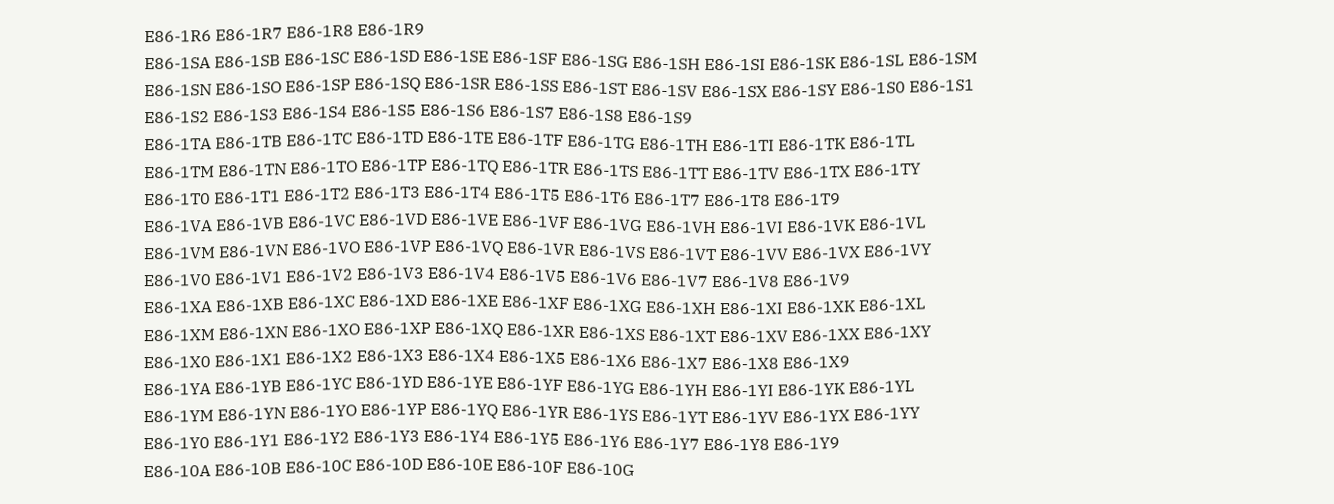E86-1R6 E86-1R7 E86-1R8 E86-1R9
E86-1SA E86-1SB E86-1SC E86-1SD E86-1SE E86-1SF E86-1SG E86-1SH E86-1SI E86-1SK E86-1SL E86-1SM E86-1SN E86-1SO E86-1SP E86-1SQ E86-1SR E86-1SS E86-1ST E86-1SV E86-1SX E86-1SY E86-1S0 E86-1S1 E86-1S2 E86-1S3 E86-1S4 E86-1S5 E86-1S6 E86-1S7 E86-1S8 E86-1S9
E86-1TA E86-1TB E86-1TC E86-1TD E86-1TE E86-1TF E86-1TG E86-1TH E86-1TI E86-1TK E86-1TL E86-1TM E86-1TN E86-1TO E86-1TP E86-1TQ E86-1TR E86-1TS E86-1TT E86-1TV E86-1TX E86-1TY E86-1T0 E86-1T1 E86-1T2 E86-1T3 E86-1T4 E86-1T5 E86-1T6 E86-1T7 E86-1T8 E86-1T9
E86-1VA E86-1VB E86-1VC E86-1VD E86-1VE E86-1VF E86-1VG E86-1VH E86-1VI E86-1VK E86-1VL E86-1VM E86-1VN E86-1VO E86-1VP E86-1VQ E86-1VR E86-1VS E86-1VT E86-1VV E86-1VX E86-1VY E86-1V0 E86-1V1 E86-1V2 E86-1V3 E86-1V4 E86-1V5 E86-1V6 E86-1V7 E86-1V8 E86-1V9
E86-1XA E86-1XB E86-1XC E86-1XD E86-1XE E86-1XF E86-1XG E86-1XH E86-1XI E86-1XK E86-1XL E86-1XM E86-1XN E86-1XO E86-1XP E86-1XQ E86-1XR E86-1XS E86-1XT E86-1XV E86-1XX E86-1XY E86-1X0 E86-1X1 E86-1X2 E86-1X3 E86-1X4 E86-1X5 E86-1X6 E86-1X7 E86-1X8 E86-1X9
E86-1YA E86-1YB E86-1YC E86-1YD E86-1YE E86-1YF E86-1YG E86-1YH E86-1YI E86-1YK E86-1YL E86-1YM E86-1YN E86-1YO E86-1YP E86-1YQ E86-1YR E86-1YS E86-1YT E86-1YV E86-1YX E86-1YY E86-1Y0 E86-1Y1 E86-1Y2 E86-1Y3 E86-1Y4 E86-1Y5 E86-1Y6 E86-1Y7 E86-1Y8 E86-1Y9
E86-10A E86-10B E86-10C E86-10D E86-10E E86-10F E86-10G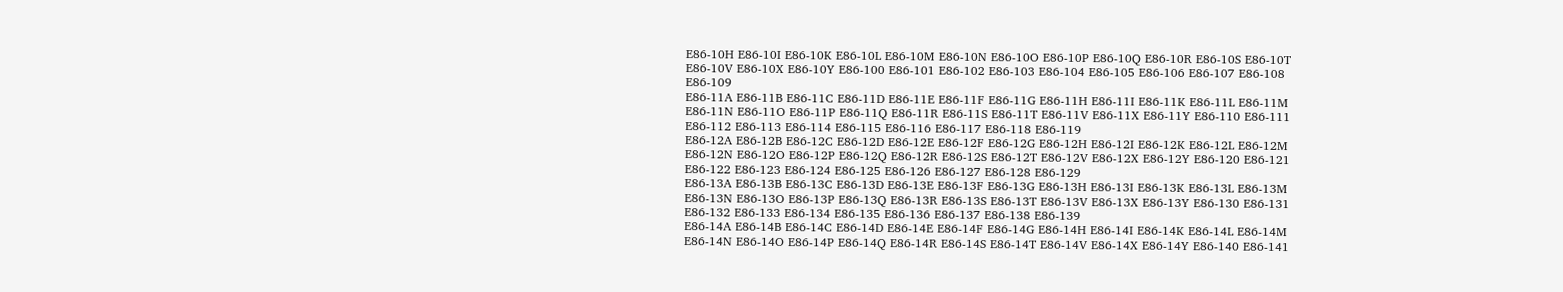E86-10H E86-10I E86-10K E86-10L E86-10M E86-10N E86-10O E86-10P E86-10Q E86-10R E86-10S E86-10T E86-10V E86-10X E86-10Y E86-100 E86-101 E86-102 E86-103 E86-104 E86-105 E86-106 E86-107 E86-108 E86-109
E86-11A E86-11B E86-11C E86-11D E86-11E E86-11F E86-11G E86-11H E86-11I E86-11K E86-11L E86-11M E86-11N E86-11O E86-11P E86-11Q E86-11R E86-11S E86-11T E86-11V E86-11X E86-11Y E86-110 E86-111 E86-112 E86-113 E86-114 E86-115 E86-116 E86-117 E86-118 E86-119
E86-12A E86-12B E86-12C E86-12D E86-12E E86-12F E86-12G E86-12H E86-12I E86-12K E86-12L E86-12M E86-12N E86-12O E86-12P E86-12Q E86-12R E86-12S E86-12T E86-12V E86-12X E86-12Y E86-120 E86-121 E86-122 E86-123 E86-124 E86-125 E86-126 E86-127 E86-128 E86-129
E86-13A E86-13B E86-13C E86-13D E86-13E E86-13F E86-13G E86-13H E86-13I E86-13K E86-13L E86-13M E86-13N E86-13O E86-13P E86-13Q E86-13R E86-13S E86-13T E86-13V E86-13X E86-13Y E86-130 E86-131 E86-132 E86-133 E86-134 E86-135 E86-136 E86-137 E86-138 E86-139
E86-14A E86-14B E86-14C E86-14D E86-14E E86-14F E86-14G E86-14H E86-14I E86-14K E86-14L E86-14M E86-14N E86-14O E86-14P E86-14Q E86-14R E86-14S E86-14T E86-14V E86-14X E86-14Y E86-140 E86-141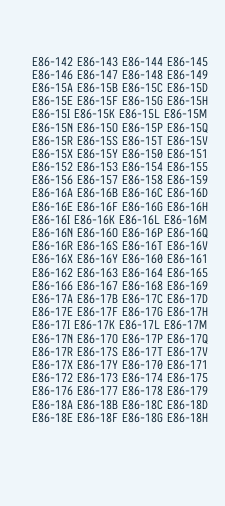E86-142 E86-143 E86-144 E86-145 E86-146 E86-147 E86-148 E86-149
E86-15A E86-15B E86-15C E86-15D E86-15E E86-15F E86-15G E86-15H E86-15I E86-15K E86-15L E86-15M E86-15N E86-15O E86-15P E86-15Q E86-15R E86-15S E86-15T E86-15V E86-15X E86-15Y E86-150 E86-151 E86-152 E86-153 E86-154 E86-155 E86-156 E86-157 E86-158 E86-159
E86-16A E86-16B E86-16C E86-16D E86-16E E86-16F E86-16G E86-16H E86-16I E86-16K E86-16L E86-16M E86-16N E86-16O E86-16P E86-16Q E86-16R E86-16S E86-16T E86-16V E86-16X E86-16Y E86-160 E86-161 E86-162 E86-163 E86-164 E86-165 E86-166 E86-167 E86-168 E86-169
E86-17A E86-17B E86-17C E86-17D E86-17E E86-17F E86-17G E86-17H E86-17I E86-17K E86-17L E86-17M E86-17N E86-17O E86-17P E86-17Q E86-17R E86-17S E86-17T E86-17V E86-17X E86-17Y E86-170 E86-171 E86-172 E86-173 E86-174 E86-175 E86-176 E86-177 E86-178 E86-179
E86-18A E86-18B E86-18C E86-18D E86-18E E86-18F E86-18G E86-18H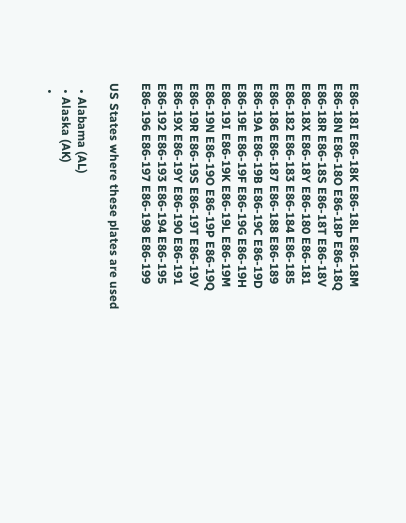E86-18I E86-18K E86-18L E86-18M E86-18N E86-18O E86-18P E86-18Q E86-18R E86-18S E86-18T E86-18V E86-18X E86-18Y E86-180 E86-181 E86-182 E86-183 E86-184 E86-185 E86-186 E86-187 E86-188 E86-189
E86-19A E86-19B E86-19C E86-19D E86-19E E86-19F E86-19G E86-19H E86-19I E86-19K E86-19L E86-19M E86-19N E86-19O E86-19P E86-19Q E86-19R E86-19S E86-19T E86-19V E86-19X E86-19Y E86-190 E86-191 E86-192 E86-193 E86-194 E86-195 E86-196 E86-197 E86-198 E86-199

US States where these plates are used

  • Alabama (AL)
  • Alaska (AK)
  •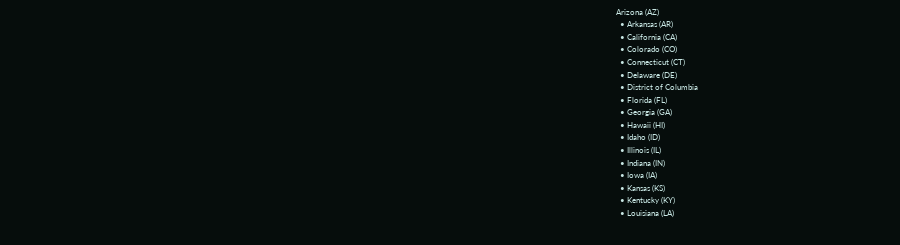Arizona (AZ)
  • Arkansas (AR)
  • California (CA)
  • Colorado (CO)
  • Connecticut (CT)
  • Delaware (DE)
  • District of Columbia
  • Florida (FL)
  • Georgia (GA)
  • Hawaii (HI)
  • Idaho (ID)
  • Illinois (IL)
  • Indiana (IN)
  • Iowa (IA)
  • Kansas (KS)
  • Kentucky (KY)
  • Louisiana (LA)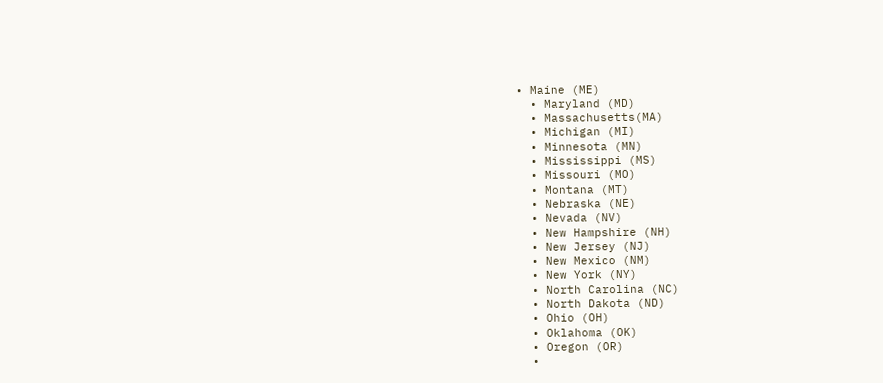• Maine (ME)
  • Maryland (MD)
  • Massachusetts(MA)
  • Michigan (MI)
  • Minnesota (MN)
  • Mississippi (MS)
  • Missouri (MO)
  • Montana (MT)
  • Nebraska (NE)
  • Nevada (NV)
  • New Hampshire (NH)
  • New Jersey (NJ)
  • New Mexico (NM)
  • New York (NY)
  • North Carolina (NC)
  • North Dakota (ND)
  • Ohio (OH)
  • Oklahoma (OK)
  • Oregon (OR)
  •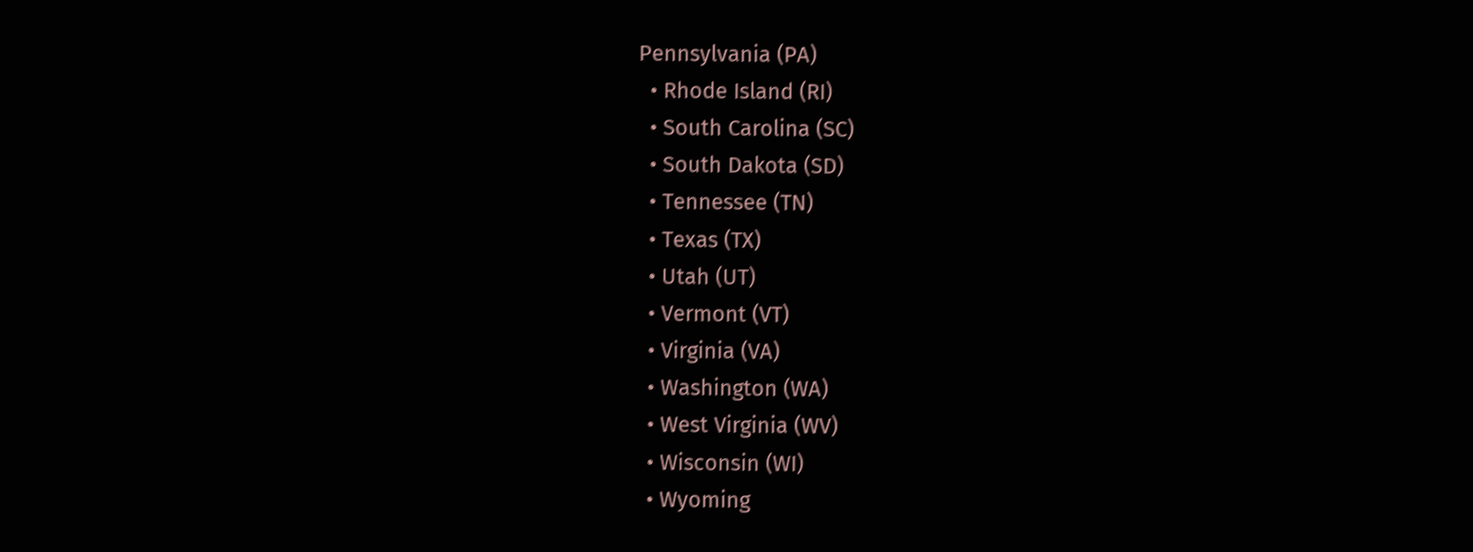Pennsylvania (PA)
  • Rhode Island (RI)
  • South Carolina (SC)
  • South Dakota (SD)
  • Tennessee (TN)
  • Texas (TX)
  • Utah (UT)
  • Vermont (VT)
  • Virginia (VA)
  • Washington (WA)
  • West Virginia (WV)
  • Wisconsin (WI)
  • Wyoming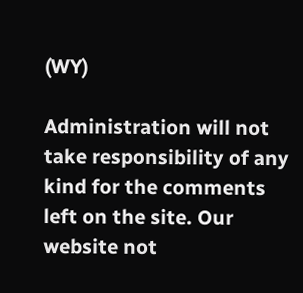(WY)

Administration will not take responsibility of any kind for the comments left on the site. Our website not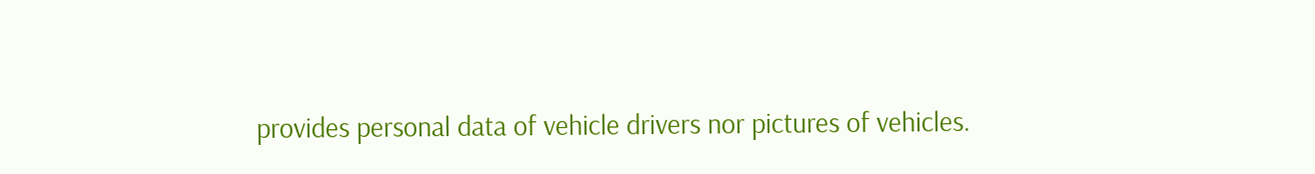provides personal data of vehicle drivers nor pictures of vehicles.